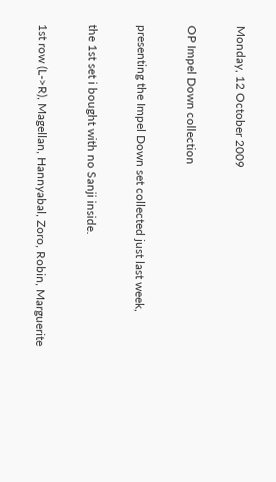Monday, 12 October 2009

OP Impel Down collection

presenting the Impel Down set collected just last week,

the 1st set i bought with no Sanji inside.

1st row (L->R), Magellan, Hannyabal, Zoro, Robin, Marguerite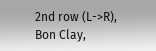2nd row (L->R), Bon Clay,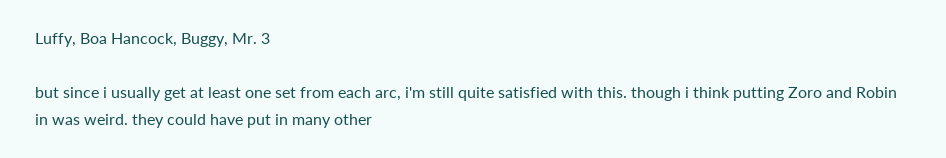Luffy, Boa Hancock, Buggy, Mr. 3

but since i usually get at least one set from each arc, i'm still quite satisfied with this. though i think putting Zoro and Robin in was weird. they could have put in many other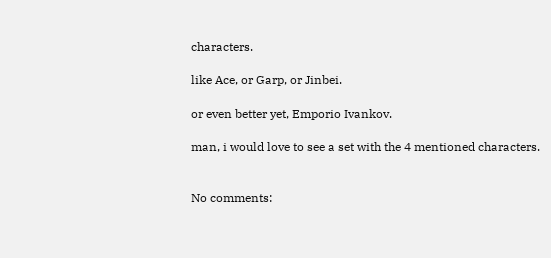characters.

like Ace, or Garp, or Jinbei.

or even better yet, Emporio Ivankov.

man, i would love to see a set with the 4 mentioned characters.


No comments: